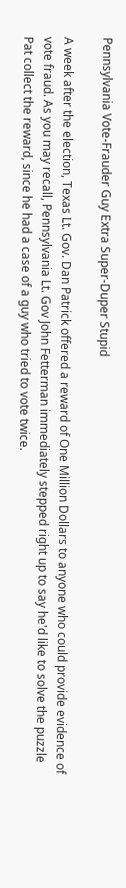Pennsylvania Vote-Frauder Guy Extra Super-Duper Stupid

A week after the election, Texas Lt. Gov. Dan Patrick offered a reward of One Million Dollars to anyone who could provide evidence of vote fraud. As you may recall, Pennsylvania Lt. Gov John Fetterman immediately stepped right up to say he'd like to solve the puzzle Pat collect the reward, since he had a case of a guy who tried to vote twice.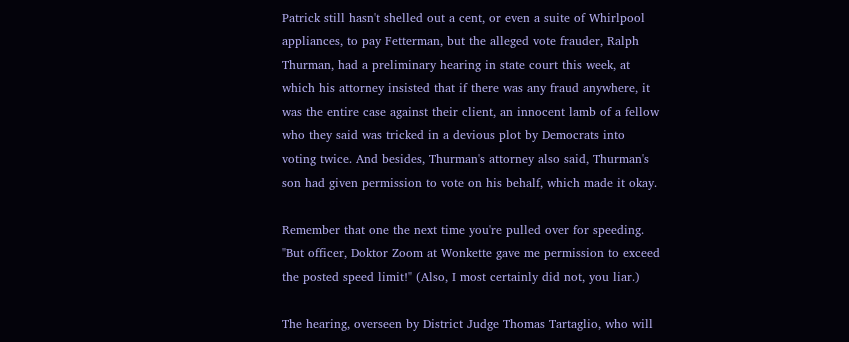Patrick still hasn't shelled out a cent, or even a suite of Whirlpool appliances, to pay Fetterman, but the alleged vote frauder, Ralph Thurman, had a preliminary hearing in state court this week, at which his attorney insisted that if there was any fraud anywhere, it was the entire case against their client, an innocent lamb of a fellow who they said was tricked in a devious plot by Democrats into voting twice. And besides, Thurman's attorney also said, Thurman's son had given permission to vote on his behalf, which made it okay.

Remember that one the next time you're pulled over for speeding. "But officer, Doktor Zoom at Wonkette gave me permission to exceed the posted speed limit!" (Also, I most certainly did not, you liar.)

The hearing, overseen by District Judge Thomas Tartaglio, who will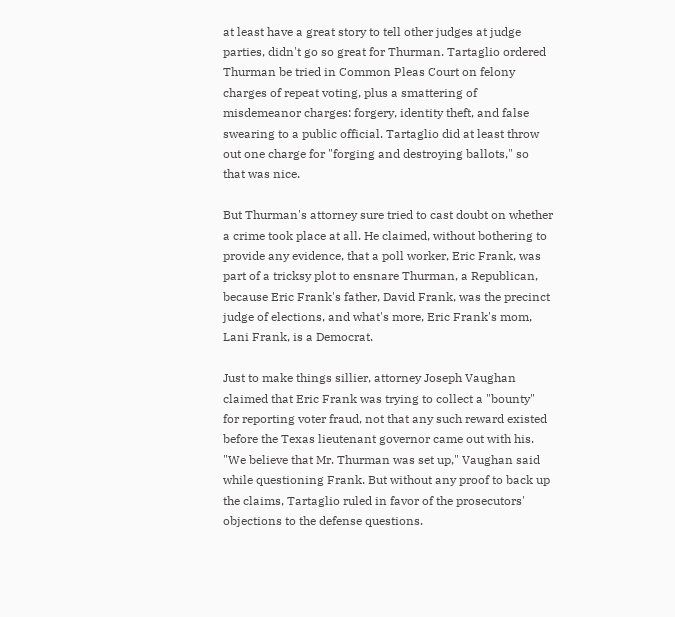at least have a great story to tell other judges at judge parties, didn't go so great for Thurman. Tartaglio ordered Thurman be tried in Common Pleas Court on felony charges of repeat voting, plus a smattering of misdemeanor charges: forgery, identity theft, and false swearing to a public official. Tartaglio did at least throw out one charge for "forging and destroying ballots," so that was nice.

But Thurman's attorney sure tried to cast doubt on whether a crime took place at all. He claimed, without bothering to provide any evidence, that a poll worker, Eric Frank, was part of a tricksy plot to ensnare Thurman, a Republican, because Eric Frank's father, David Frank, was the precinct judge of elections, and what's more, Eric Frank's mom, Lani Frank, is a Democrat.

Just to make things sillier, attorney Joseph Vaughan claimed that Eric Frank was trying to collect a "bounty" for reporting voter fraud, not that any such reward existed before the Texas lieutenant governor came out with his. "We believe that Mr. Thurman was set up," Vaughan said while questioning Frank. But without any proof to back up the claims, Tartaglio ruled in favor of the prosecutors' objections to the defense questions.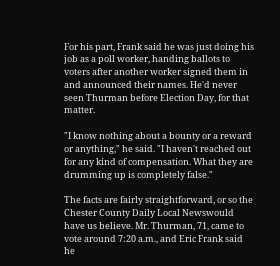For his part, Frank said he was just doing his job as a poll worker, handing ballots to voters after another worker signed them in and announced their names. He'd never seen Thurman before Election Day, for that matter.

"I know nothing about a bounty or a reward or anything," he said. "I haven't reached out for any kind of compensation. What they are drumming up is completely false."

The facts are fairly straightforward, or so the Chester County Daily Local Newswould have us believe. Mr. Thurman, 71, came to vote around 7:20 a.m., and Eric Frank said he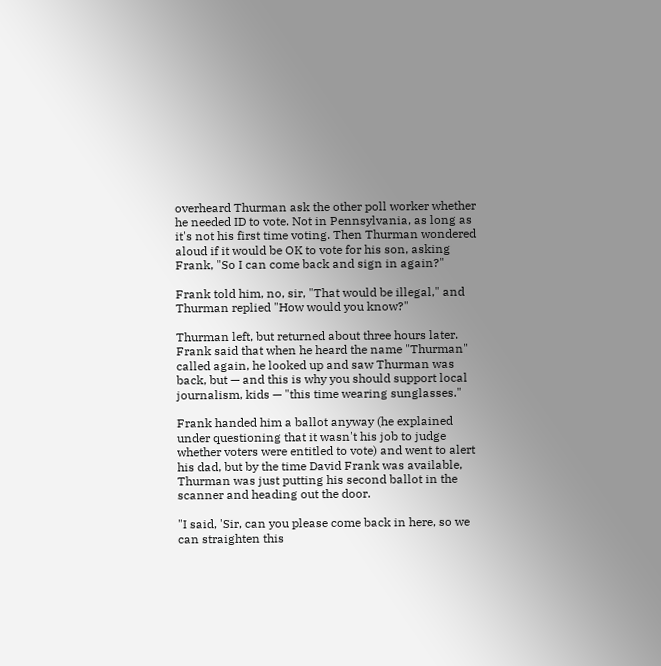overheard Thurman ask the other poll worker whether he needed ID to vote. Not in Pennsylvania, as long as it's not his first time voting. Then Thurman wondered aloud if it would be OK to vote for his son, asking Frank, "So I can come back and sign in again?"

Frank told him, no, sir, "That would be illegal," and Thurman replied "How would you know?"

Thurman left, but returned about three hours later. Frank said that when he heard the name "Thurman" called again, he looked up and saw Thurman was back, but — and this is why you should support local journalism, kids — "this time wearing sunglasses."

Frank handed him a ballot anyway (he explained under questioning that it wasn't his job to judge whether voters were entitled to vote) and went to alert his dad, but by the time David Frank was available, Thurman was just putting his second ballot in the scanner and heading out the door.

"I said, 'Sir, can you please come back in here, so we can straighten this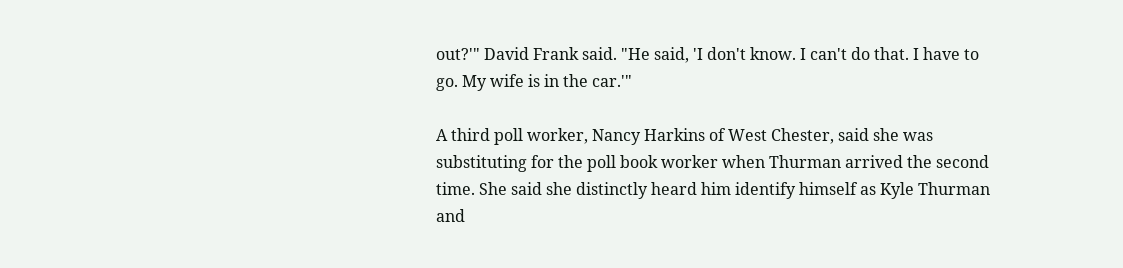out?'" David Frank said. "He said, 'I don't know. I can't do that. I have to go. My wife is in the car.'"

A third poll worker, Nancy Harkins of West Chester, said she was substituting for the poll book worker when Thurman arrived the second time. She said she distinctly heard him identify himself as Kyle Thurman and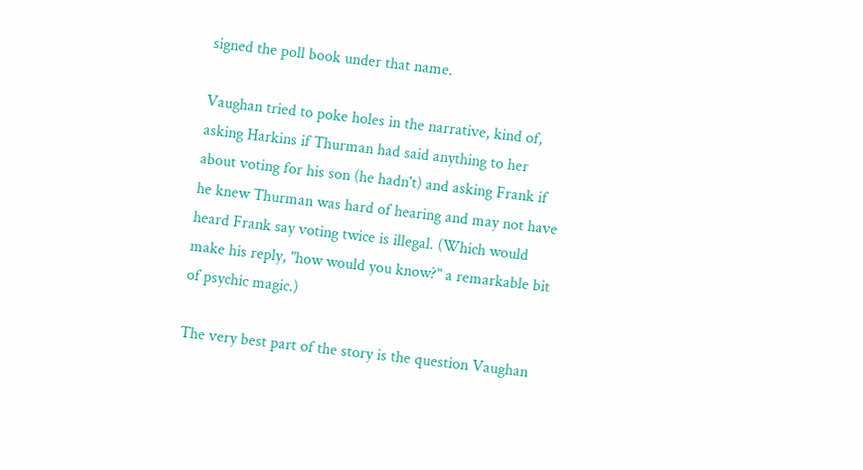signed the poll book under that name.

Vaughan tried to poke holes in the narrative, kind of, asking Harkins if Thurman had said anything to her about voting for his son (he hadn't) and asking Frank if he knew Thurman was hard of hearing and may not have heard Frank say voting twice is illegal. (Which would make his reply, "how would you know?" a remarkable bit of psychic magic.)

The very best part of the story is the question Vaughan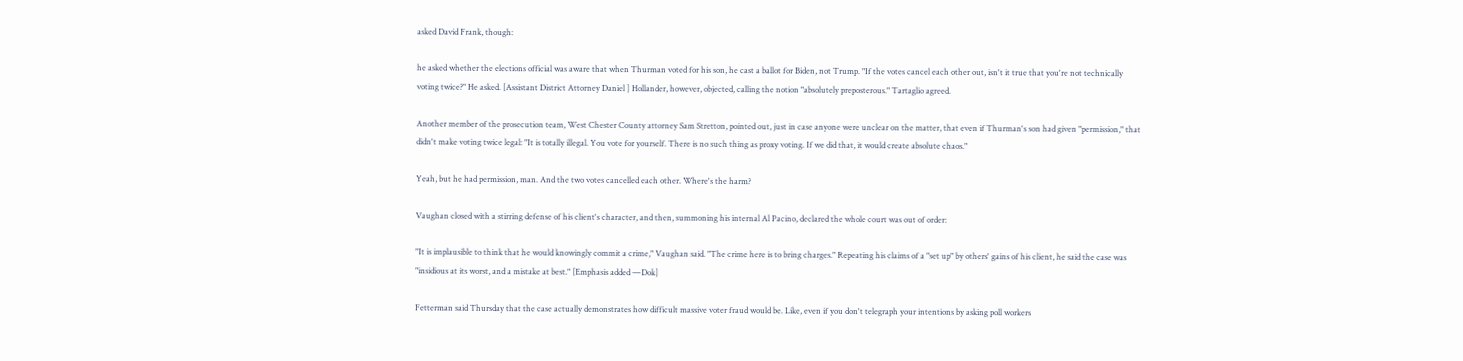asked David Frank, though:

he asked whether the elections official was aware that when Thurman voted for his son, he cast a ballot for Biden, not Trump. "If the votes cancel each other out, isn't it true that you're not technically voting twice?" He asked. [Assistant District Attorney Daniel ] Hollander, however, objected, calling the notion "absolutely preposterous." Tartaglio agreed.

Another member of the prosecution team, West Chester County attorney Sam Stretton, pointed out, just in case anyone were unclear on the matter, that even if Thurman's son had given "permission," that didn't make voting twice legal: "It is totally illegal. You vote for yourself. There is no such thing as proxy voting. If we did that, it would create absolute chaos."

Yeah, but he had permission, man. And the two votes cancelled each other. Where's the harm?

Vaughan closed with a stirring defense of his client's character, and then, summoning his internal Al Pacino, declared the whole court was out of order:

"It is implausible to think that he would knowingly commit a crime," Vaughan said. "The crime here is to bring charges." Repeating his claims of a "set up" by others' gains of his client, he said the case was "insidious at its worst, and a mistake at best." [Emphasis added —Dok]

Fetterman said Thursday that the case actually demonstrates how difficult massive voter fraud would be. Like, even if you don't telegraph your intentions by asking poll workers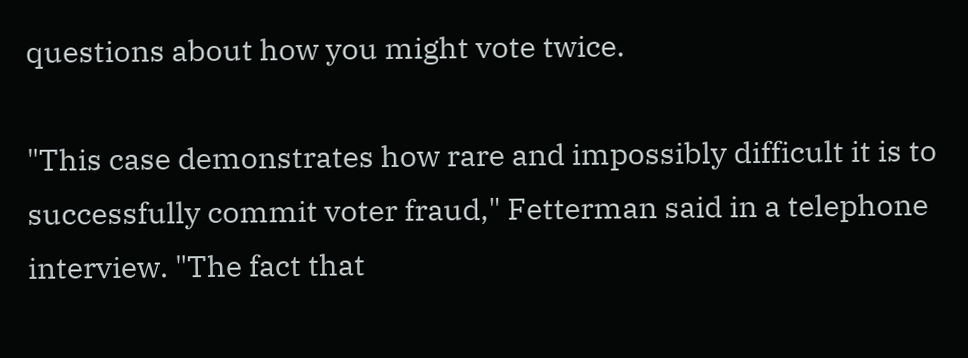questions about how you might vote twice.

"This case demonstrates how rare and impossibly difficult it is to successfully commit voter fraud," Fetterman said in a telephone interview. "The fact that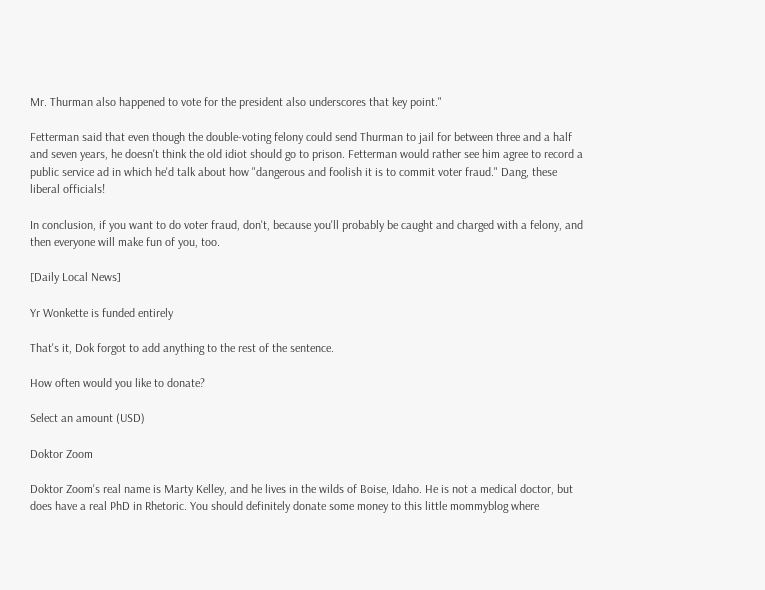Mr. Thurman also happened to vote for the president also underscores that key point."

Fetterman said that even though the double-voting felony could send Thurman to jail for between three and a half and seven years, he doesn't think the old idiot should go to prison. Fetterman would rather see him agree to record a public service ad in which he'd talk about how "dangerous and foolish it is to commit voter fraud." Dang, these liberal officials!

In conclusion, if you want to do voter fraud, don't, because you'll probably be caught and charged with a felony, and then everyone will make fun of you, too.

[Daily Local News]

Yr Wonkette is funded entirely

That's it, Dok forgot to add anything to the rest of the sentence.

How often would you like to donate?

Select an amount (USD)

Doktor Zoom

Doktor Zoom's real name is Marty Kelley, and he lives in the wilds of Boise, Idaho. He is not a medical doctor, but does have a real PhD in Rhetoric. You should definitely donate some money to this little mommyblog where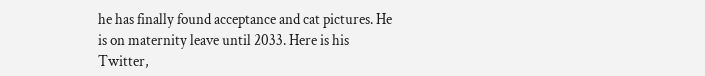he has finally found acceptance and cat pictures. He is on maternity leave until 2033. Here is his Twitter,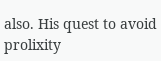also. His quest to avoid prolixity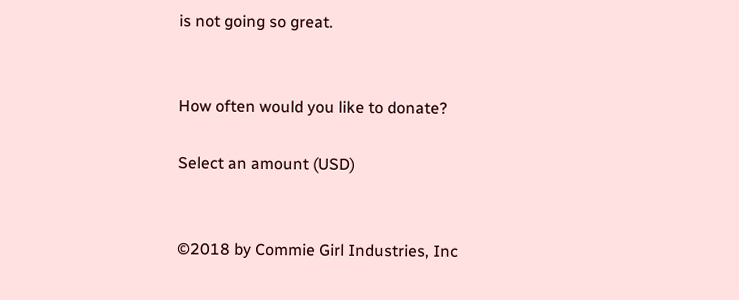is not going so great.


How often would you like to donate?

Select an amount (USD)


©2018 by Commie Girl Industries, Inc